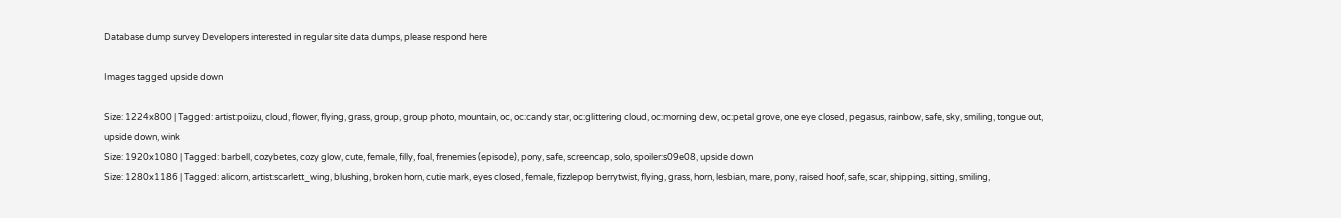Database dump survey Developers interested in regular site data dumps, please respond here

Images tagged upside down

Size: 1224x800 | Tagged: artist:poiizu, cloud, flower, flying, grass, group, group photo, mountain, oc, oc:candy star, oc:glittering cloud, oc:morning dew, oc:petal grove, one eye closed, pegasus, rainbow, safe, sky, smiling, tongue out, upside down, wink
Size: 1920x1080 | Tagged: barbell, cozybetes, cozy glow, cute, female, filly, foal, frenemies (episode), pony, safe, screencap, solo, spoiler:s09e08, upside down
Size: 1280x1186 | Tagged: alicorn, artist:scarlett_wing, blushing, broken horn, cutie mark, eyes closed, female, fizzlepop berrytwist, flying, grass, horn, lesbian, mare, pony, raised hoof, safe, scar, shipping, sitting, smiling,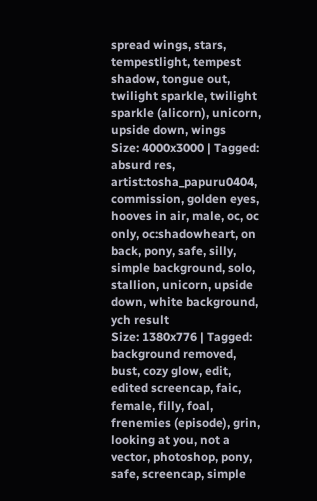spread wings, stars, tempestlight, tempest shadow, tongue out, twilight sparkle, twilight sparkle (alicorn), unicorn, upside down, wings
Size: 4000x3000 | Tagged: absurd res, artist:tosha_papuru0404, commission, golden eyes, hooves in air, male, oc, oc only, oc:shadowheart, on back, pony, safe, silly, simple background, solo, stallion, unicorn, upside down, white background, ych result
Size: 1380x776 | Tagged: background removed, bust, cozy glow, edit, edited screencap, faic, female, filly, foal, frenemies (episode), grin, looking at you, not a vector, photoshop, pony, safe, screencap, simple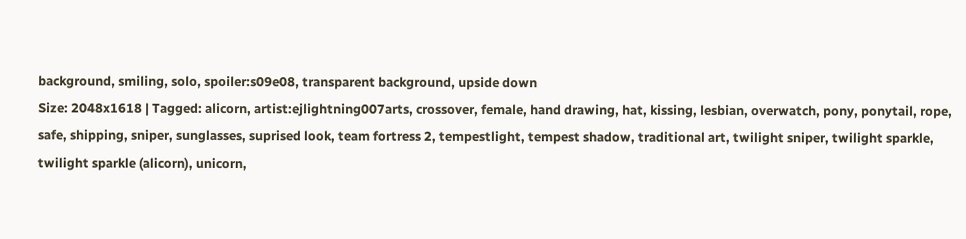background, smiling, solo, spoiler:s09e08, transparent background, upside down
Size: 2048x1618 | Tagged: alicorn, artist:ejlightning007arts, crossover, female, hand drawing, hat, kissing, lesbian, overwatch, pony, ponytail, rope, safe, shipping, sniper, sunglasses, suprised look, team fortress 2, tempestlight, tempest shadow, traditional art, twilight sniper, twilight sparkle, twilight sparkle (alicorn), unicorn,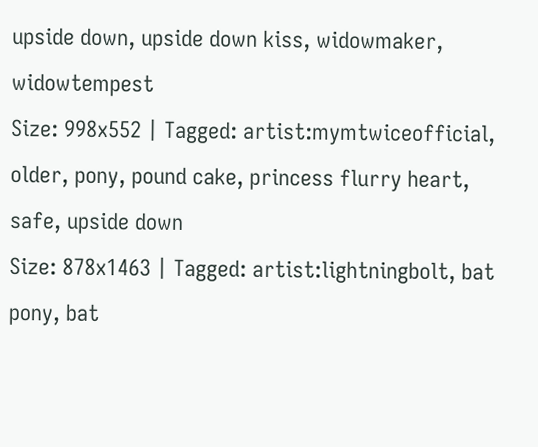upside down, upside down kiss, widowmaker, widowtempest
Size: 998x552 | Tagged: artist:mymtwiceofficial, older, pony, pound cake, princess flurry heart, safe, upside down
Size: 878x1463 | Tagged: artist:lightningbolt, bat pony, bat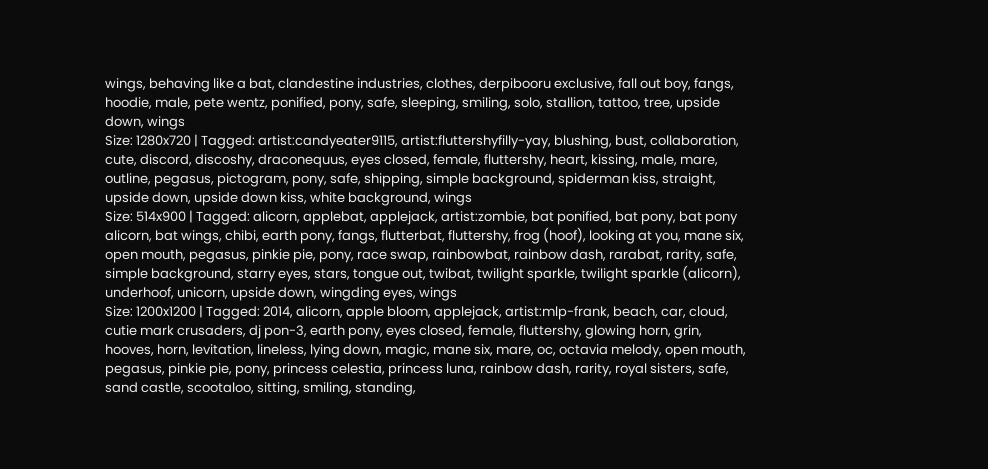wings, behaving like a bat, clandestine industries, clothes, derpibooru exclusive, fall out boy, fangs, hoodie, male, pete wentz, ponified, pony, safe, sleeping, smiling, solo, stallion, tattoo, tree, upside down, wings
Size: 1280x720 | Tagged: artist:candyeater9115, artist:fluttershyfilly-yay, blushing, bust, collaboration, cute, discord, discoshy, draconequus, eyes closed, female, fluttershy, heart, kissing, male, mare, outline, pegasus, pictogram, pony, safe, shipping, simple background, spiderman kiss, straight, upside down, upside down kiss, white background, wings
Size: 514x900 | Tagged: alicorn, applebat, applejack, artist:zombie, bat ponified, bat pony, bat pony alicorn, bat wings, chibi, earth pony, fangs, flutterbat, fluttershy, frog (hoof), looking at you, mane six, open mouth, pegasus, pinkie pie, pony, race swap, rainbowbat, rainbow dash, rarabat, rarity, safe, simple background, starry eyes, stars, tongue out, twibat, twilight sparkle, twilight sparkle (alicorn), underhoof, unicorn, upside down, wingding eyes, wings
Size: 1200x1200 | Tagged: 2014, alicorn, apple bloom, applejack, artist:mlp-frank, beach, car, cloud, cutie mark crusaders, dj pon-3, earth pony, eyes closed, female, fluttershy, glowing horn, grin, hooves, horn, levitation, lineless, lying down, magic, mane six, mare, oc, octavia melody, open mouth, pegasus, pinkie pie, pony, princess celestia, princess luna, rainbow dash, rarity, royal sisters, safe, sand castle, scootaloo, sitting, smiling, standing,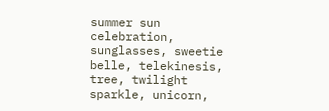summer sun celebration, sunglasses, sweetie belle, telekinesis, tree, twilight sparkle, unicorn,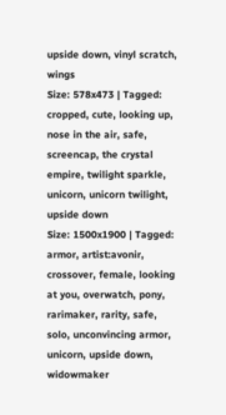upside down, vinyl scratch, wings
Size: 578x473 | Tagged: cropped, cute, looking up, nose in the air, safe, screencap, the crystal empire, twilight sparkle, unicorn, unicorn twilight, upside down
Size: 1500x1900 | Tagged: armor, artist:avonir, crossover, female, looking at you, overwatch, pony, rarimaker, rarity, safe, solo, unconvincing armor, unicorn, upside down, widowmaker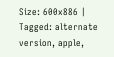Size: 600x886 | Tagged: alternate version, apple,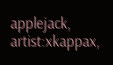applejack, artist:xkappax,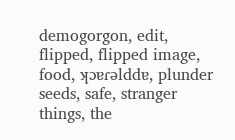demogorgon, edit, flipped, flipped image, food, ʞɔɐɾǝlddɐ, plunder seeds, safe, stranger things, the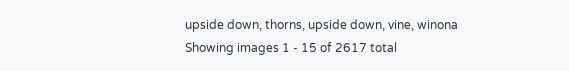upside down, thorns, upside down, vine, winona
Showing images 1 - 15 of 2617 total